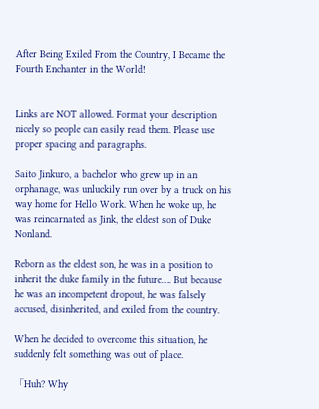After Being Exiled From the Country, I Became the Fourth Enchanter in the World!


Links are NOT allowed. Format your description nicely so people can easily read them. Please use proper spacing and paragraphs.

Saito Jinkuro, a bachelor who grew up in an orphanage, was unluckily run over by a truck on his way home for Hello Work. When he woke up, he was reincarnated as Jink, the eldest son of Duke Nonland.

Reborn as the eldest son, he was in a position to inherit the duke family in the future…. But because he was an incompetent dropout, he was falsely accused, disinherited, and exiled from the country.

When he decided to overcome this situation, he suddenly felt something was out of place.

「Huh? Why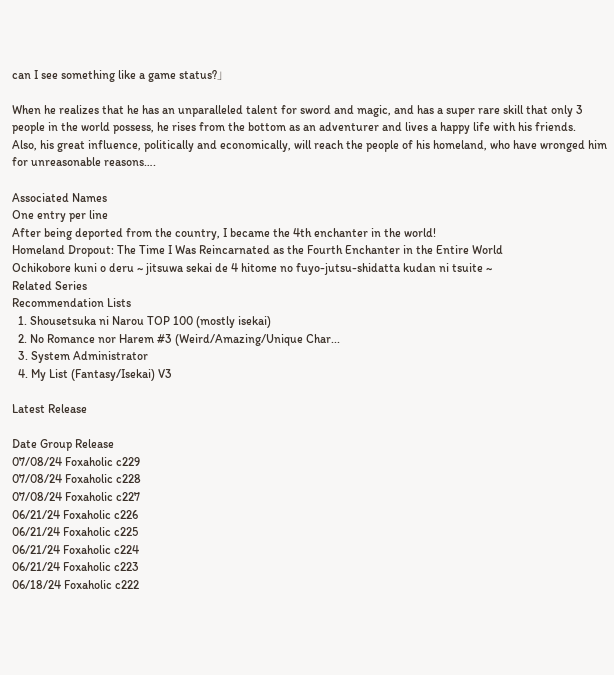can I see something like a game status?」

When he realizes that he has an unparalleled talent for sword and magic, and has a super rare skill that only 3 people in the world possess, he rises from the bottom as an adventurer and lives a happy life with his friends.
Also, his great influence, politically and economically, will reach the people of his homeland, who have wronged him for unreasonable reasons….

Associated Names
One entry per line
After being deported from the country, I became the 4th enchanter in the world!
Homeland Dropout: The Time I Was Reincarnated as the Fourth Enchanter in the Entire World
Ochikobore kuni o deru ~ jitsuwa sekai de 4 hitome no fuyo-jutsu-shidatta kudan ni tsuite ~
Related Series
Recommendation Lists
  1. Shousetsuka ni Narou TOP 100 (mostly isekai)
  2. No Romance nor Harem #3 (Weird/Amazing/Unique Char...
  3. System Administrator
  4. My List (Fantasy/Isekai) V3

Latest Release

Date Group Release
07/08/24 Foxaholic c229
07/08/24 Foxaholic c228
07/08/24 Foxaholic c227
06/21/24 Foxaholic c226
06/21/24 Foxaholic c225
06/21/24 Foxaholic c224
06/21/24 Foxaholic c223
06/18/24 Foxaholic c222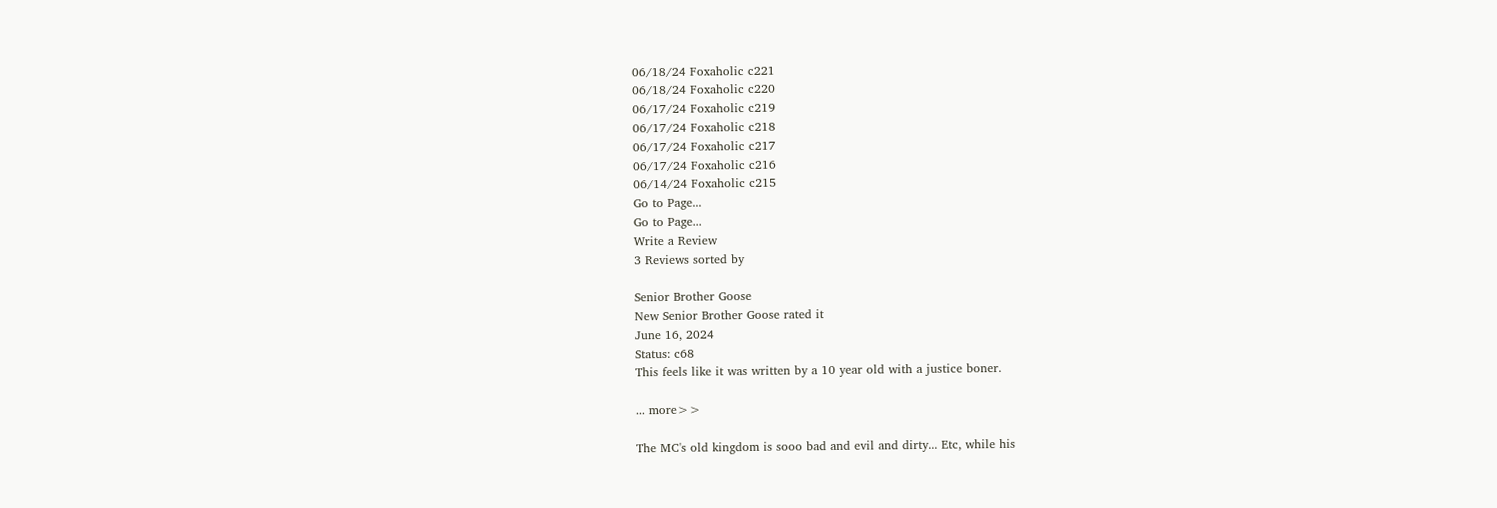06/18/24 Foxaholic c221
06/18/24 Foxaholic c220
06/17/24 Foxaholic c219
06/17/24 Foxaholic c218
06/17/24 Foxaholic c217
06/17/24 Foxaholic c216
06/14/24 Foxaholic c215
Go to Page...
Go to Page...
Write a Review
3 Reviews sorted by

Senior Brother Goose
New Senior Brother Goose rated it
June 16, 2024
Status: c68
This feels like it was written by a 10 year old with a justice boner.

... more>>

The MC's old kingdom is sooo bad and evil and dirty... Etc, while his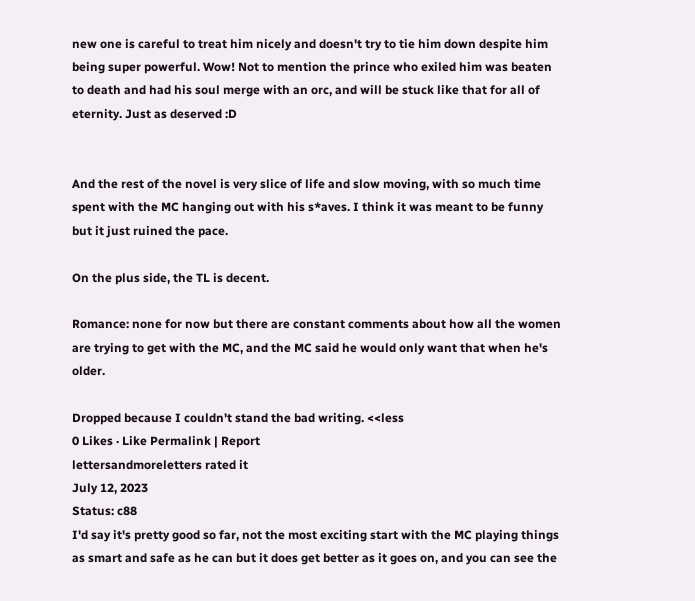new one is careful to treat him nicely and doesn't try to tie him down despite him being super powerful. Wow! Not to mention the prince who exiled him was beaten to death and had his soul merge with an orc, and will be stuck like that for all of eternity. Just as deserved :D


And the rest of the novel is very slice of life and slow moving, with so much time spent with the MC hanging out with his s*aves. I think it was meant to be funny but it just ruined the pace.

On the plus side, the TL is decent.

Romance: none for now but there are constant comments about how all the women are trying to get with the MC, and the MC said he would only want that when he's older.

Dropped because I couldn't stand the bad writing. <<less
0 Likes · Like Permalink | Report
lettersandmoreletters rated it
July 12, 2023
Status: c88
I'd say it's pretty good so far, not the most exciting start with the MC playing things as smart and safe as he can but it does get better as it goes on, and you can see the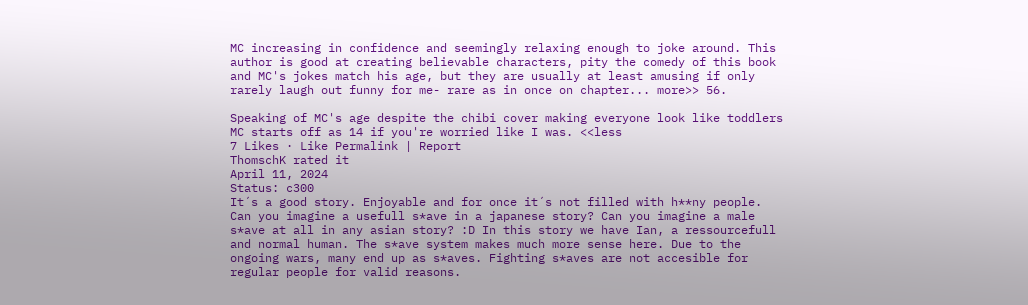MC increasing in confidence and seemingly relaxing enough to joke around. This author is good at creating believable characters, pity the comedy of this book and MC's jokes match his age, but they are usually at least amusing if only rarely laugh out funny for me- rare as in once on chapter... more>> 56.

Speaking of MC's age despite the chibi cover making everyone look like toddlers MC starts off as 14 if you're worried like I was. <<less
7 Likes · Like Permalink | Report
ThomschK rated it
April 11, 2024
Status: c300
It´s a good story. Enjoyable and for once it´s not filled with h**ny people. Can you imagine a usefull s*ave in a japanese story? Can you imagine a male s*ave at all in any asian story? :D In this story we have Ian, a ressourcefull and normal human. The s*ave system makes much more sense here. Due to the ongoing wars, many end up as s*aves. Fighting s*aves are not accesible for regular people for valid reasons.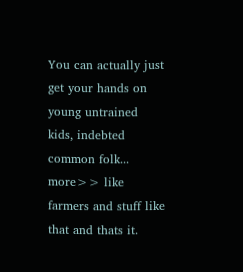You can actually just get your hands on young untrained kids, indebted common folk... more>> like farmers and stuff like that and thats it.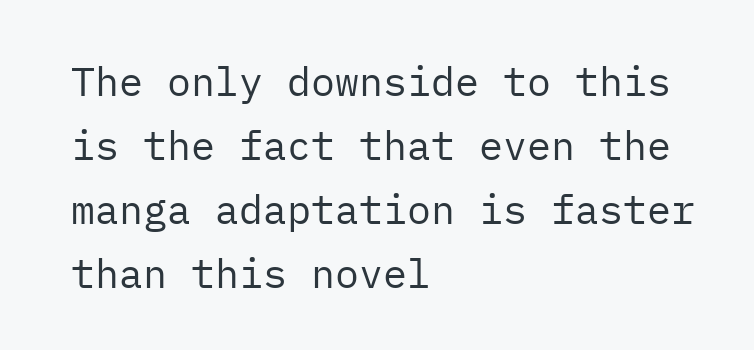The only downside to this is the fact that even the manga adaptation is faster than this novel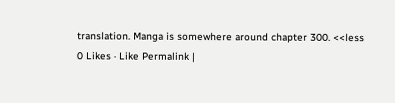translation. Manga is somewhere around chapter 300. <<less
0 Likes · Like Permalink |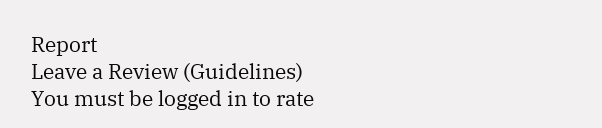Report
Leave a Review (Guidelines)
You must be logged in to rate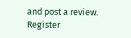and post a review. Register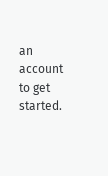an account to get started.